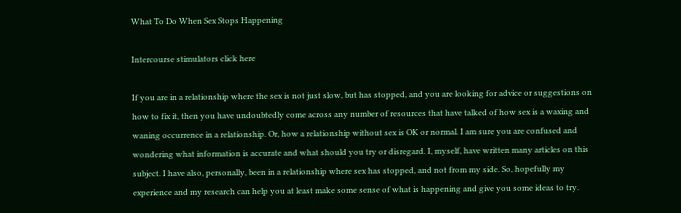What To Do When Sex Stops Happening

Intercourse stimulators click here

If you are in a relationship where the sex is not just slow, but has stopped, and you are looking for advice or suggestions on how to fix it, then you have undoubtedly come across any number of resources that have talked of how sex is a waxing and waning occurrence in a relationship. Or, how a relationship without sex is OK or normal. I am sure you are confused and wondering what information is accurate and what should you try or disregard. I, myself, have written many articles on this subject. I have also, personally, been in a relationship where sex has stopped, and not from my side. So, hopefully my experience and my research can help you at least make some sense of what is happening and give you some ideas to try.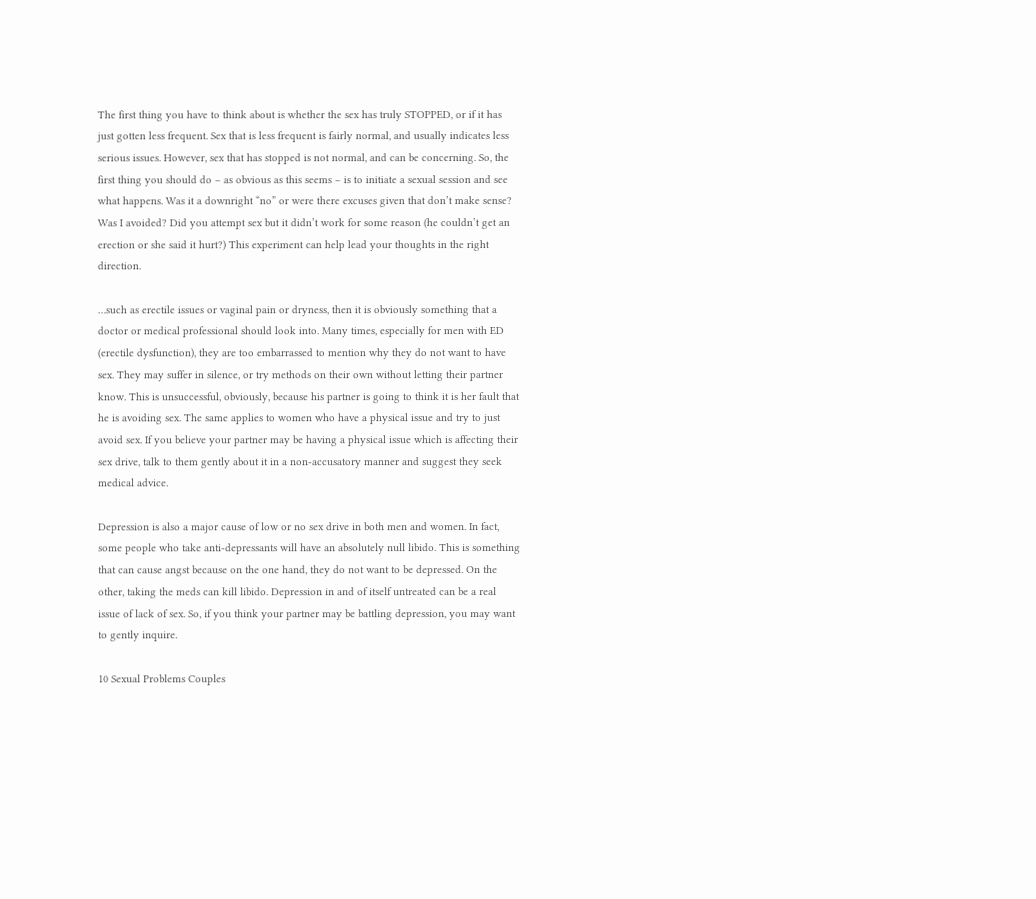The first thing you have to think about is whether the sex has truly STOPPED, or if it has just gotten less frequent. Sex that is less frequent is fairly normal, and usually indicates less serious issues. However, sex that has stopped is not normal, and can be concerning. So, the first thing you should do – as obvious as this seems – is to initiate a sexual session and see what happens. Was it a downright “no” or were there excuses given that don’t make sense? Was I avoided? Did you attempt sex but it didn’t work for some reason (he couldn’t get an erection or she said it hurt?) This experiment can help lead your thoughts in the right direction.

…such as erectile issues or vaginal pain or dryness, then it is obviously something that a doctor or medical professional should look into. Many times, especially for men with ED (erectile dysfunction), they are too embarrassed to mention why they do not want to have sex. They may suffer in silence, or try methods on their own without letting their partner know. This is unsuccessful, obviously, because his partner is going to think it is her fault that he is avoiding sex. The same applies to women who have a physical issue and try to just avoid sex. If you believe your partner may be having a physical issue which is affecting their sex drive, talk to them gently about it in a non-accusatory manner and suggest they seek medical advice.

Depression is also a major cause of low or no sex drive in both men and women. In fact, some people who take anti-depressants will have an absolutely null libido. This is something that can cause angst because on the one hand, they do not want to be depressed. On the other, taking the meds can kill libido. Depression in and of itself untreated can be a real issue of lack of sex. So, if you think your partner may be battling depression, you may want to gently inquire.

10 Sexual Problems Couples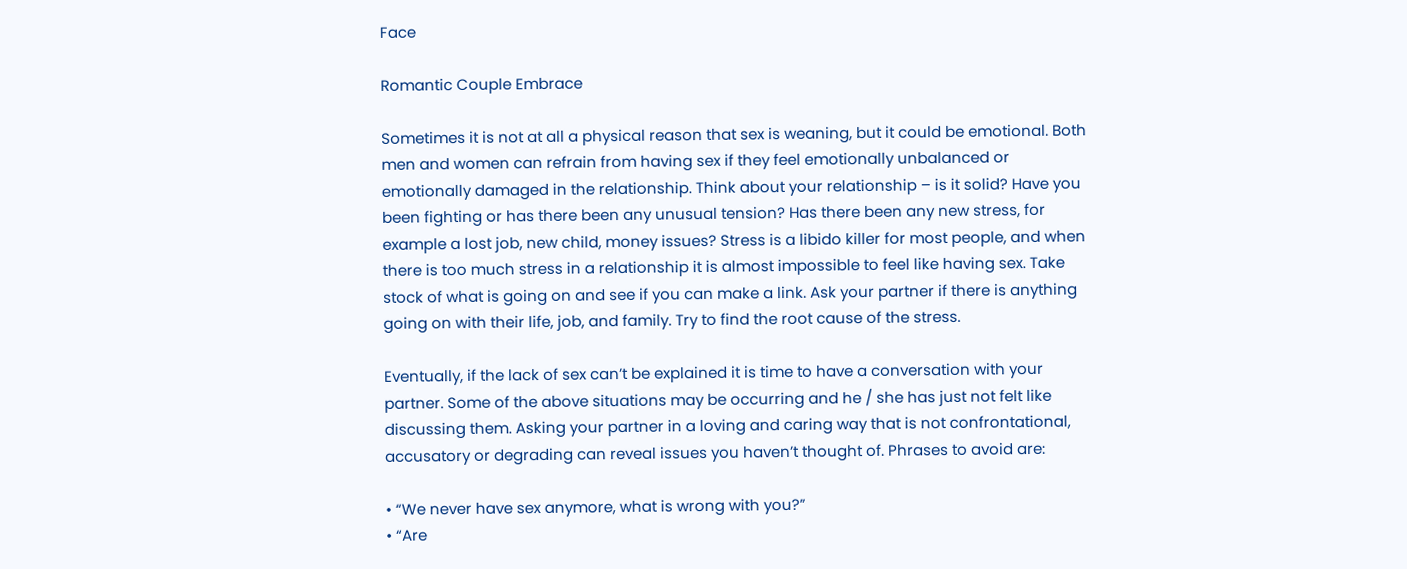Face

Romantic Couple Embrace

Sometimes it is not at all a physical reason that sex is weaning, but it could be emotional. Both men and women can refrain from having sex if they feel emotionally unbalanced or emotionally damaged in the relationship. Think about your relationship – is it solid? Have you been fighting or has there been any unusual tension? Has there been any new stress, for example a lost job, new child, money issues? Stress is a libido killer for most people, and when there is too much stress in a relationship it is almost impossible to feel like having sex. Take stock of what is going on and see if you can make a link. Ask your partner if there is anything going on with their life, job, and family. Try to find the root cause of the stress.

Eventually, if the lack of sex can’t be explained it is time to have a conversation with your partner. Some of the above situations may be occurring and he / she has just not felt like discussing them. Asking your partner in a loving and caring way that is not confrontational, accusatory or degrading can reveal issues you haven’t thought of. Phrases to avoid are:

• “We never have sex anymore, what is wrong with you?”
• “Are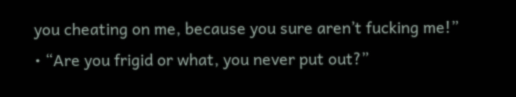you cheating on me, because you sure aren’t fucking me!”
• “Are you frigid or what, you never put out?”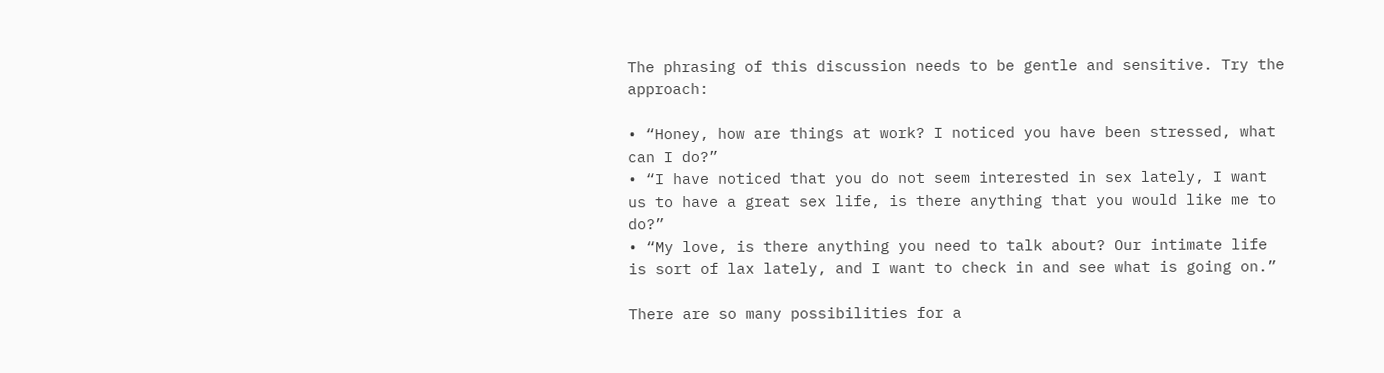The phrasing of this discussion needs to be gentle and sensitive. Try the approach:

• “Honey, how are things at work? I noticed you have been stressed, what can I do?”
• “I have noticed that you do not seem interested in sex lately, I want us to have a great sex life, is there anything that you would like me to do?”
• “My love, is there anything you need to talk about? Our intimate life is sort of lax lately, and I want to check in and see what is going on.”

There are so many possibilities for a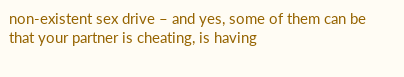non-existent sex drive – and yes, some of them can be that your partner is cheating, is having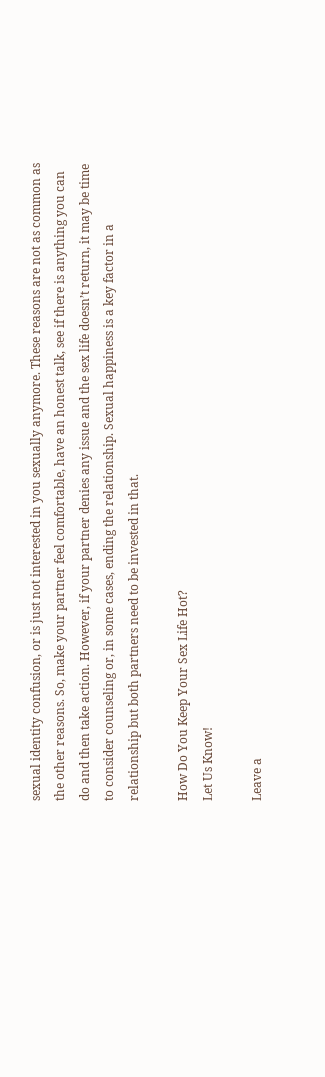sexual identity confusion, or is just not interested in you sexually anymore. These reasons are not as common as the other reasons. So, make your partner feel comfortable, have an honest talk, see if there is anything you can do and then take action. However, if your partner denies any issue and the sex life doesn’t return, it may be time to consider counseling or, in some cases, ending the relationship. Sexual happiness is a key factor in a relationship but both partners need to be invested in that.

How Do You Keep Your Sex Life Hot?
Let Us Know!

Leave a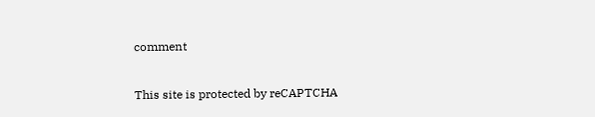comment

This site is protected by reCAPTCHA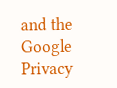and the Google Privacy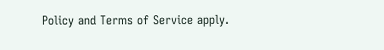Policy and Terms of Service apply.